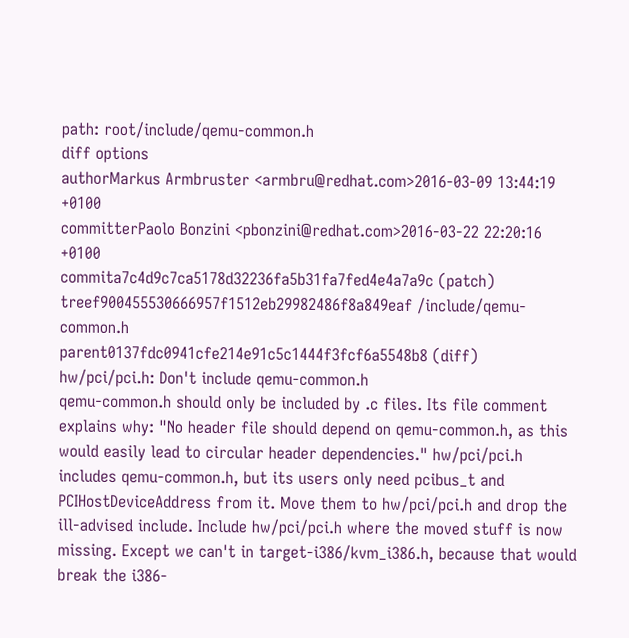path: root/include/qemu-common.h
diff options
authorMarkus Armbruster <armbru@redhat.com>2016-03-09 13:44:19 +0100
committerPaolo Bonzini <pbonzini@redhat.com>2016-03-22 22:20:16 +0100
commita7c4d9c7ca5178d32236fa5b31fa7fed4e4a7a9c (patch)
treef900455530666957f1512eb29982486f8a849eaf /include/qemu-common.h
parent0137fdc0941cfe214e91c5c1444f3fcf6a5548b8 (diff)
hw/pci/pci.h: Don't include qemu-common.h
qemu-common.h should only be included by .c files. Its file comment explains why: "No header file should depend on qemu-common.h, as this would easily lead to circular header dependencies." hw/pci/pci.h includes qemu-common.h, but its users only need pcibus_t and PCIHostDeviceAddress from it. Move them to hw/pci/pci.h and drop the ill-advised include. Include hw/pci/pci.h where the moved stuff is now missing. Except we can't in target-i386/kvm_i386.h, because that would break the i386-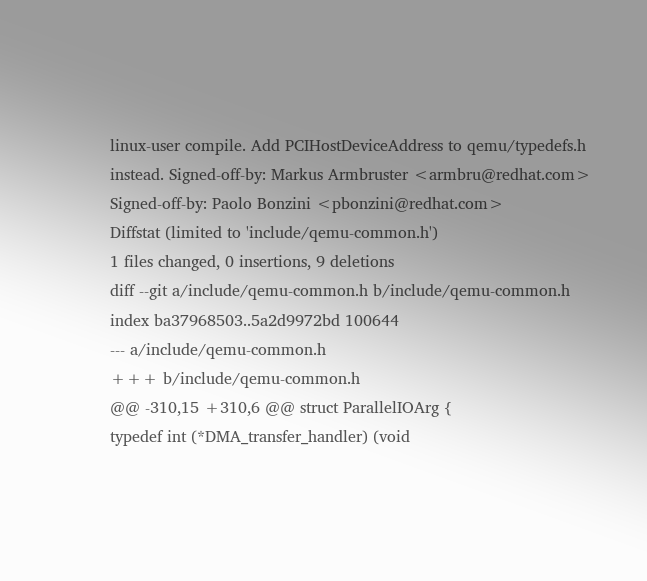linux-user compile. Add PCIHostDeviceAddress to qemu/typedefs.h instead. Signed-off-by: Markus Armbruster <armbru@redhat.com> Signed-off-by: Paolo Bonzini <pbonzini@redhat.com>
Diffstat (limited to 'include/qemu-common.h')
1 files changed, 0 insertions, 9 deletions
diff --git a/include/qemu-common.h b/include/qemu-common.h
index ba37968503..5a2d9972bd 100644
--- a/include/qemu-common.h
+++ b/include/qemu-common.h
@@ -310,15 +310,6 @@ struct ParallelIOArg {
typedef int (*DMA_transfer_handler) (void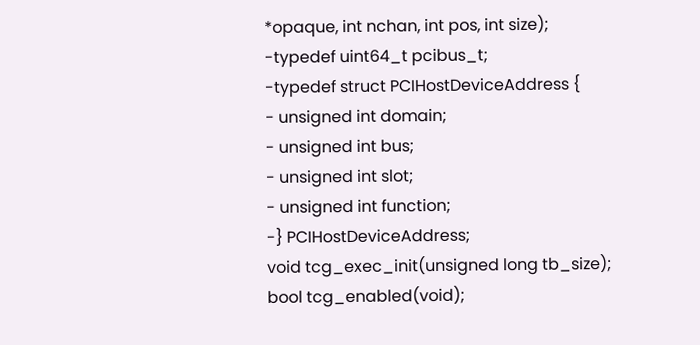*opaque, int nchan, int pos, int size);
-typedef uint64_t pcibus_t;
-typedef struct PCIHostDeviceAddress {
- unsigned int domain;
- unsigned int bus;
- unsigned int slot;
- unsigned int function;
-} PCIHostDeviceAddress;
void tcg_exec_init(unsigned long tb_size);
bool tcg_enabled(void);